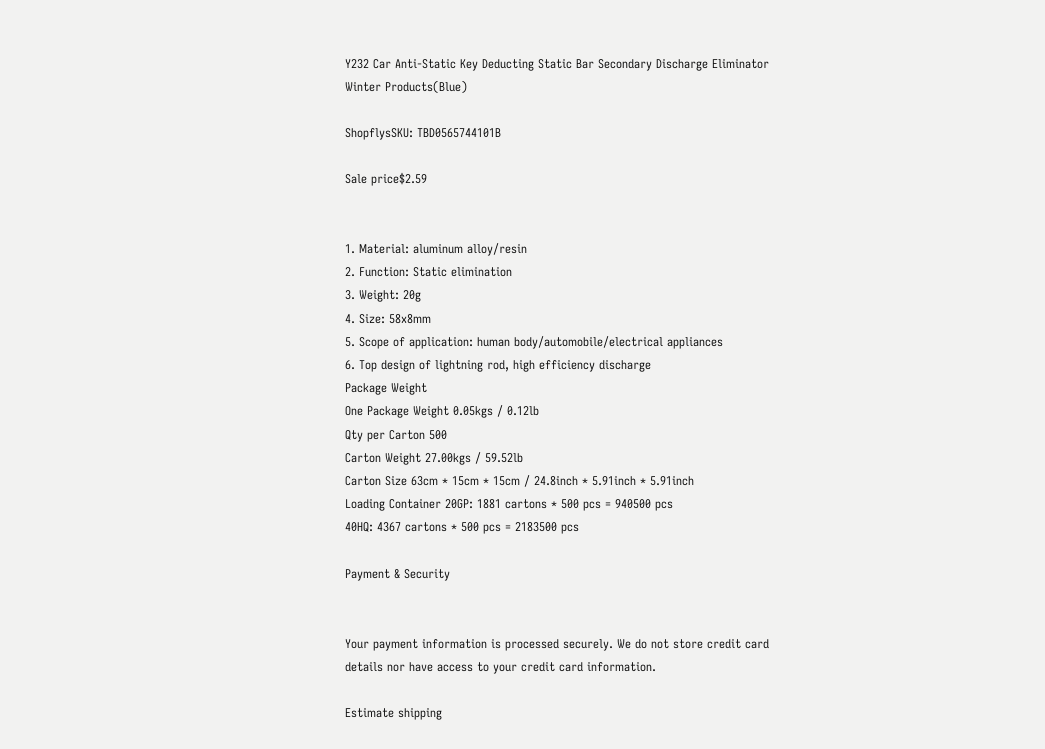Y232 Car Anti-Static Key Deducting Static Bar Secondary Discharge Eliminator Winter Products(Blue)

ShopflysSKU: TBD0565744101B

Sale price$2.59


1. Material: aluminum alloy/resin
2. Function: Static elimination
3. Weight: 20g
4. Size: 58x8mm
5. Scope of application: human body/automobile/electrical appliances
6. Top design of lightning rod, high efficiency discharge
Package Weight
One Package Weight 0.05kgs / 0.12lb
Qty per Carton 500
Carton Weight 27.00kgs / 59.52lb
Carton Size 63cm * 15cm * 15cm / 24.8inch * 5.91inch * 5.91inch
Loading Container 20GP: 1881 cartons * 500 pcs = 940500 pcs
40HQ: 4367 cartons * 500 pcs = 2183500 pcs

Payment & Security


Your payment information is processed securely. We do not store credit card details nor have access to your credit card information.

Estimate shipping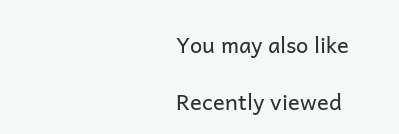You may also like

Recently viewed